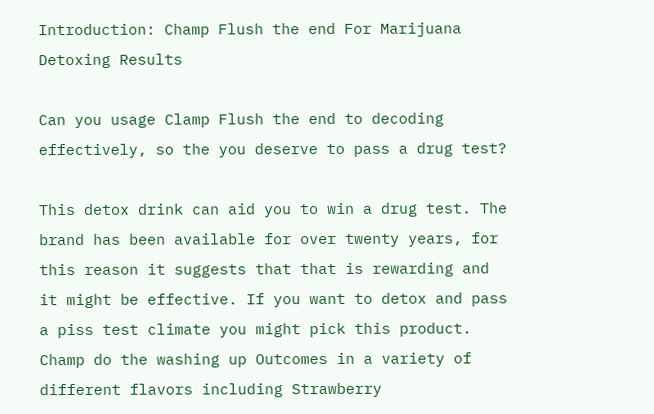Introduction: Champ Flush the end For Marijuana Detoxing Results

Can you usage Clamp Flush the end to decoding effectively, so the you deserve to pass a drug test?

This detox drink can aid you to win a drug test. The brand has been available for over twenty years, for this reason it suggests that that is rewarding and it might be effective. If you want to detox and pass a piss test climate you might pick this product. Champ do the washing up Outcomes in a variety of different flavors including Strawberry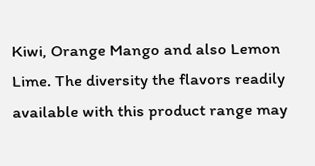Kiwi, Orange Mango and also Lemon Lime. The diversity the flavors readily available with this product range may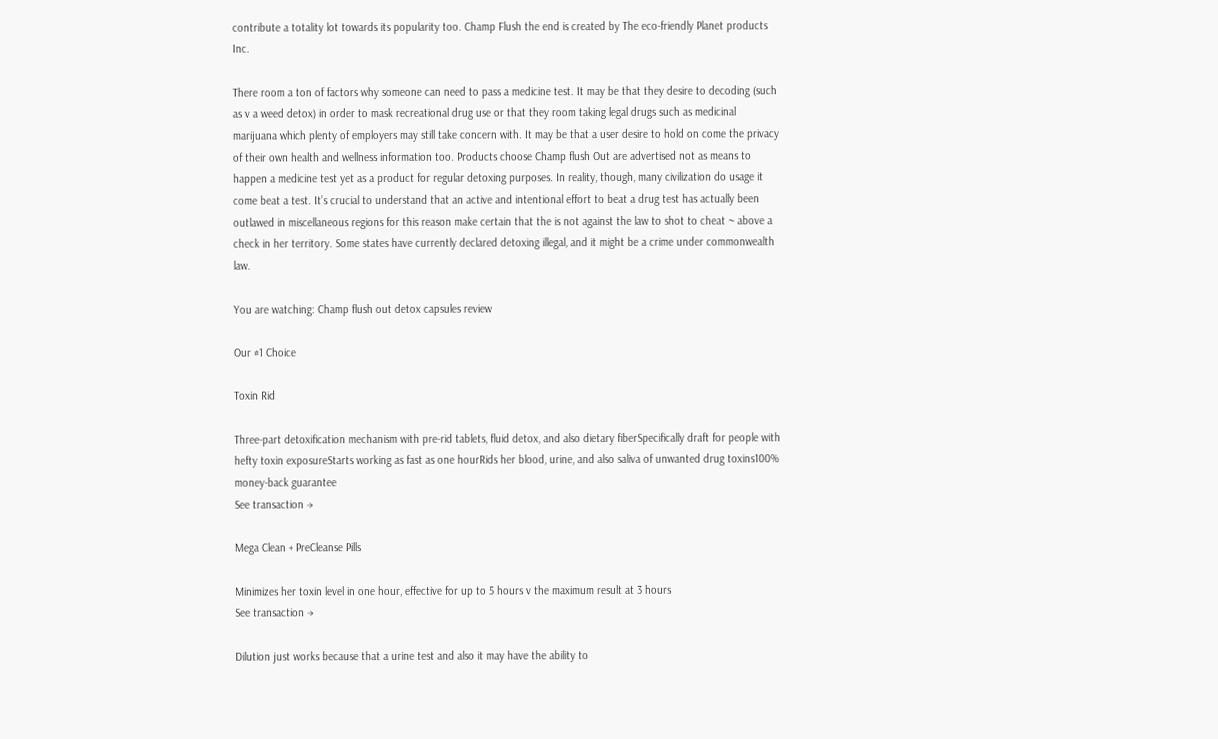contribute a totality lot towards its popularity too. Champ Flush the end is created by The eco-friendly Planet products Inc.

There room a ton of factors why someone can need to pass a medicine test. It may be that they desire to decoding (such as v a weed detox) in order to mask recreational drug use or that they room taking legal drugs such as medicinal marijuana which plenty of employers may still take concern with. It may be that a user desire to hold on come the privacy of their own health and wellness information too. Products choose Champ flush Out are advertised not as means to happen a medicine test yet as a product for regular detoxing purposes. In reality, though, many civilization do usage it come beat a test. It’s crucial to understand that an active and intentional effort to beat a drug test has actually been outlawed in miscellaneous regions for this reason make certain that the is not against the law to shot to cheat ~ above a check in her territory. Some states have currently declared detoxing illegal, and it might be a crime under commonwealth law.

You are watching: Champ flush out detox capsules review

Our #1 Choice

Toxin Rid

Three-part detoxification mechanism with pre-rid tablets, fluid detox, and also dietary fiberSpecifically draft for people with hefty toxin exposureStarts working as fast as one hourRids her blood, urine, and also saliva of unwanted drug toxins100% money-back guarantee
See transaction →

Mega Clean + PreCleanse Pills

Minimizes her toxin level in one hour, effective for up to 5 hours v the maximum result at 3 hours
See transaction →

Dilution just works because that a urine test and also it may have the ability to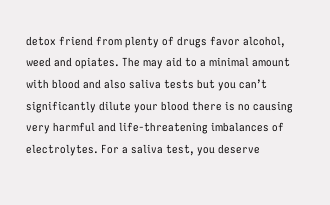detox friend from plenty of drugs favor alcohol, weed and opiates. The may aid to a minimal amount with blood and also saliva tests but you can’t significantly dilute your blood there is no causing very harmful and life-threatening imbalances of electrolytes. For a saliva test, you deserve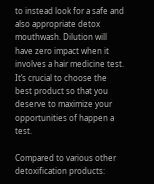to instead look for a safe and also appropriate detox mouthwash. Dilution will have zero impact when it involves a hair medicine test. It’s crucial to choose the best product so that you deserve to maximize your opportunities of happen a test.

Compared to various other detoxification products: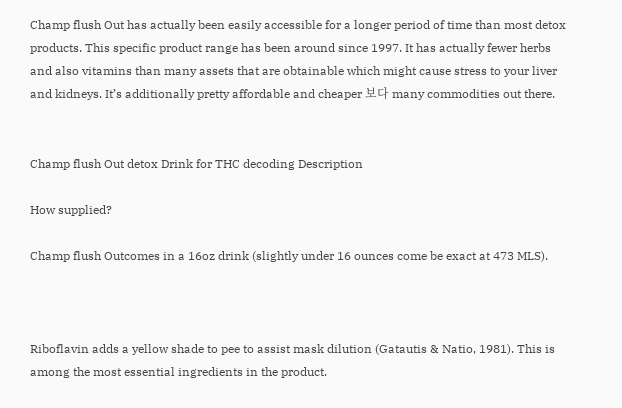Champ flush Out has actually been easily accessible for a longer period of time than most detox products. This specific product range has been around since 1997. It has actually fewer herbs and also vitamins than many assets that are obtainable which might cause stress to your liver and kidneys. It’s additionally pretty affordable and cheaper 보다 many commodities out there.


Champ flush Out detox Drink for THC decoding Description

How supplied?

Champ flush Outcomes in a 16oz drink (slightly under 16 ounces come be exact at 473 MLS).



Riboflavin adds a yellow shade to pee to assist mask dilution (Gatautis & Natio, 1981). This is among the most essential ingredients in the product.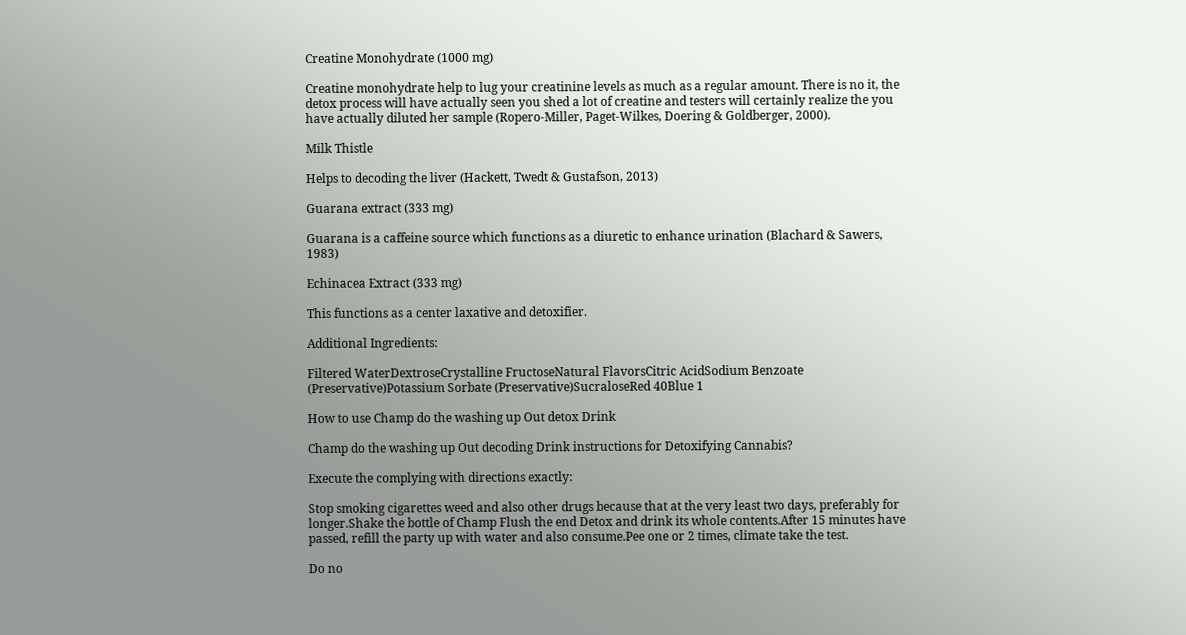Creatine Monohydrate (1000 mg)

Creatine monohydrate help to lug your creatinine levels as much as a regular amount. There is no it, the detox process will have actually seen you shed a lot of creatine and testers will certainly realize the you have actually diluted her sample (Ropero-Miller, Paget-Wilkes, Doering & Goldberger, 2000).

Milk Thistle

Helps to decoding the liver (Hackett, Twedt & Gustafson, 2013)

Guarana extract (333 mg)

Guarana is a caffeine source which functions as a diuretic to enhance urination (Blachard & Sawers, 1983)

Echinacea Extract (333 mg)

This functions as a center laxative and detoxifier.

Additional Ingredients:

Filtered WaterDextroseCrystalline FructoseNatural FlavorsCitric AcidSodium Benzoate (Preservative)Potassium Sorbate (Preservative)SucraloseRed 40Blue 1

How to use Champ do the washing up Out detox Drink

Champ do the washing up Out decoding Drink instructions for Detoxifying Cannabis?

Execute the complying with directions exactly:

Stop smoking cigarettes weed and also other drugs because that at the very least two days, preferably for longer.Shake the bottle of Champ Flush the end Detox and drink its whole contents.After 15 minutes have passed, refill the party up with water and also consume.Pee one or 2 times, climate take the test.

Do no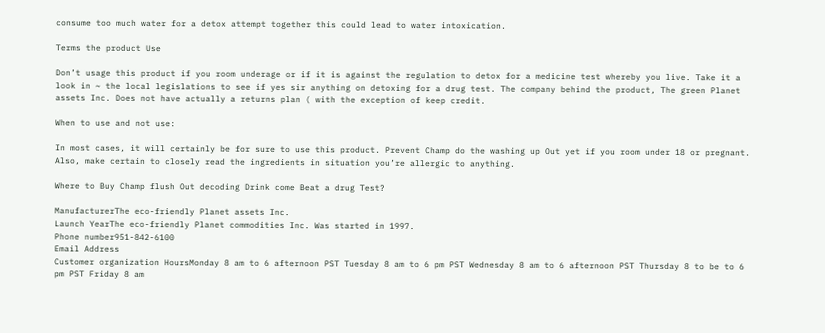consume too much water for a detox attempt together this could lead to water intoxication.

Terms the product Use

Don’t usage this product if you room underage or if it is against the regulation to detox for a medicine test whereby you live. Take it a look in ~ the local legislations to see if yes sir anything on detoxing for a drug test. The company behind the product, The green Planet assets Inc. Does not have actually a returns plan ( with the exception of keep credit.

When to use and not use:

In most cases, it will certainly be for sure to use this product. Prevent Champ do the washing up Out yet if you room under 18 or pregnant. Also, make certain to closely read the ingredients in situation you’re allergic to anything.

Where to Buy Champ flush Out decoding Drink come Beat a drug Test?

ManufacturerThe eco-friendly Planet assets Inc.
Launch YearThe eco-friendly Planet commodities Inc. Was started in 1997.
Phone number951-842-6100
Email Address
Customer organization HoursMonday 8 am to 6 afternoon PST Tuesday 8 am to 6 pm PST Wednesday 8 am to 6 afternoon PST Thursday 8 to be to 6 pm PST Friday 8 am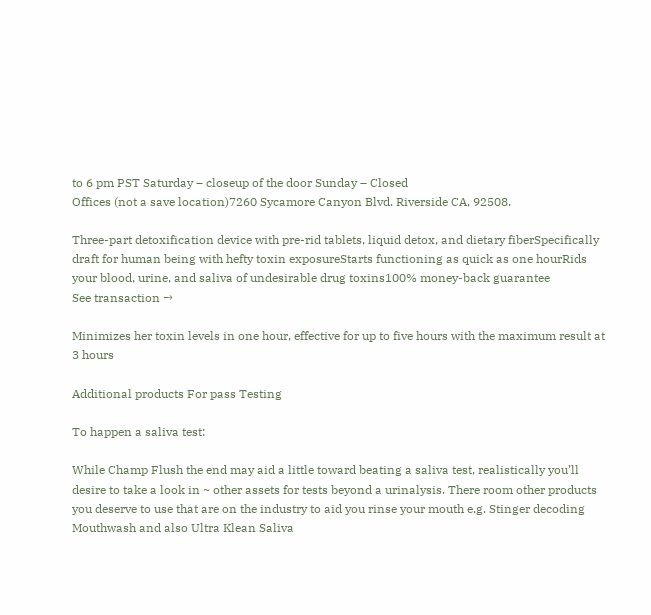to 6 pm PST Saturday – closeup of the door Sunday – Closed
Offices (not a save location)7260 Sycamore Canyon Blvd. Riverside CA, 92508.

Three-part detoxification device with pre-rid tablets, liquid detox, and dietary fiberSpecifically draft for human being with hefty toxin exposureStarts functioning as quick as one hourRids your blood, urine, and saliva of undesirable drug toxins100% money-back guarantee
See transaction →

Minimizes her toxin levels in one hour, effective for up to five hours with the maximum result at 3 hours

Additional products For pass Testing

To happen a saliva test:

While Champ Flush the end may aid a little toward beating a saliva test, realistically you’ll desire to take a look in ~ other assets for tests beyond a urinalysis. There room other products you deserve to use that are on the industry to aid you rinse your mouth e.g. Stinger decoding Mouthwash and also Ultra Klean Saliva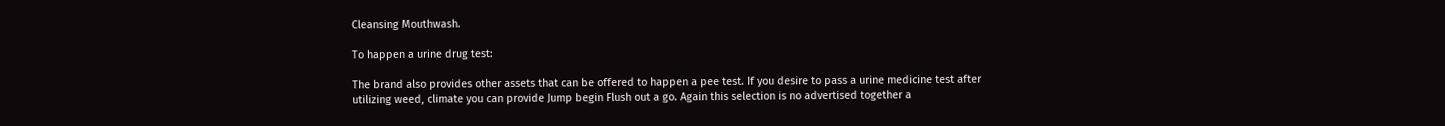Cleansing Mouthwash.

To happen a urine drug test:

The brand also provides other assets that can be offered to happen a pee test. If you desire to pass a urine medicine test after utilizing weed, climate you can provide Jump begin Flush out a go. Again this selection is no advertised together a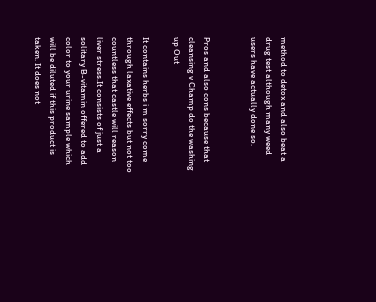method to detox and also beat a drug test although many weed users have actually done so.


Pros and also cons because that cleansing v Champ do the washing up Out

It contains herbs i m sorry come through laxative effects but not too countless that castle will reason liver stress.It consists of just a solitary B-vitamin offered to add color to your urine sample which will be diluted if this product is taken. It does not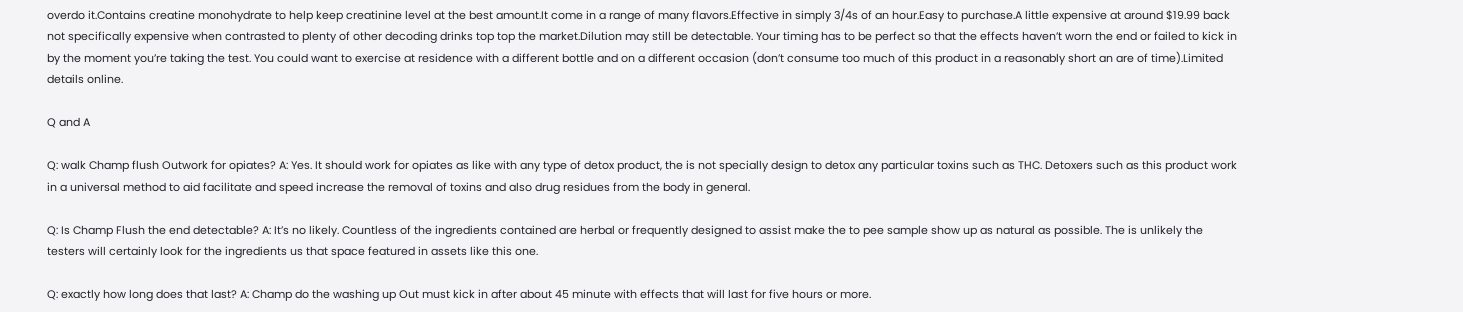overdo it.Contains creatine monohydrate to help keep creatinine level at the best amount.It come in a range of many flavors.Effective in simply 3/4s of an hour.Easy to purchase.A little expensive at around $19.99 back not specifically expensive when contrasted to plenty of other decoding drinks top top the market.Dilution may still be detectable. Your timing has to be perfect so that the effects haven’t worn the end or failed to kick in by the moment you’re taking the test. You could want to exercise at residence with a different bottle and on a different occasion (don’t consume too much of this product in a reasonably short an are of time).Limited details online.

Q and A

Q: walk Champ flush Outwork for opiates? A: Yes. It should work for opiates as like with any type of detox product, the is not specially design to detox any particular toxins such as THC. Detoxers such as this product work in a universal method to aid facilitate and speed increase the removal of toxins and also drug residues from the body in general.

Q: Is Champ Flush the end detectable? A: It’s no likely. Countless of the ingredients contained are herbal or frequently designed to assist make the to pee sample show up as natural as possible. The is unlikely the testers will certainly look for the ingredients us that space featured in assets like this one.

Q: exactly how long does that last? A: Champ do the washing up Out must kick in after about 45 minute with effects that will last for five hours or more.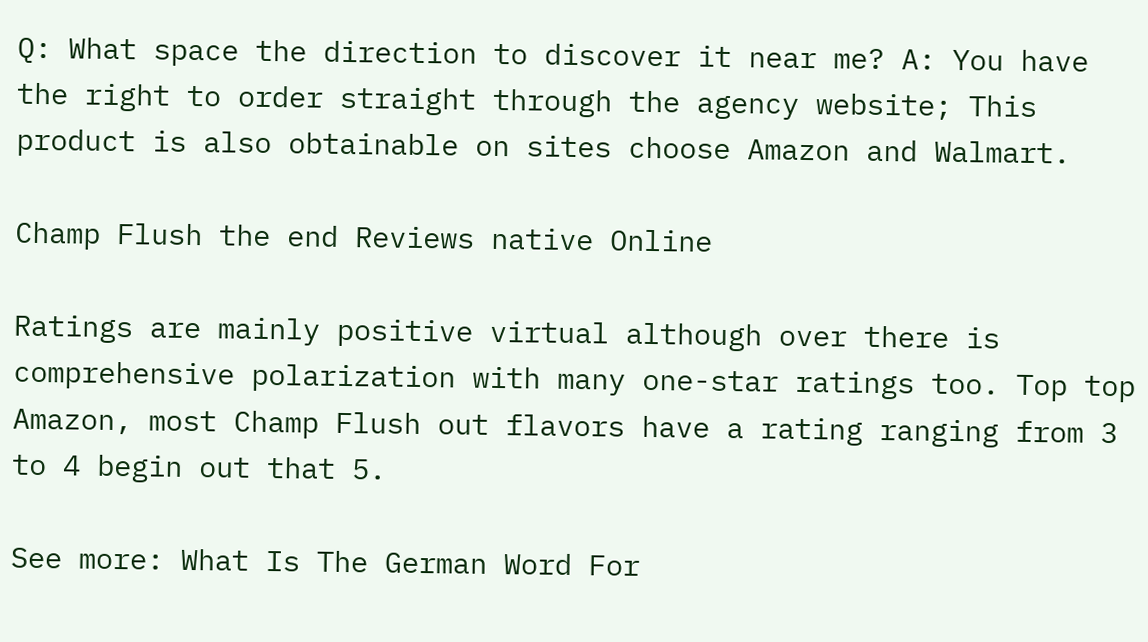Q: What space the direction to discover it near me? A: You have the right to order straight through the agency website; This product is also obtainable on sites choose Amazon and Walmart.

Champ Flush the end Reviews native Online

Ratings are mainly positive virtual although over there is comprehensive polarization with many one-star ratings too. Top top Amazon, most Champ Flush out flavors have a rating ranging from 3 to 4 begin out that 5.

See more: What Is The German Word For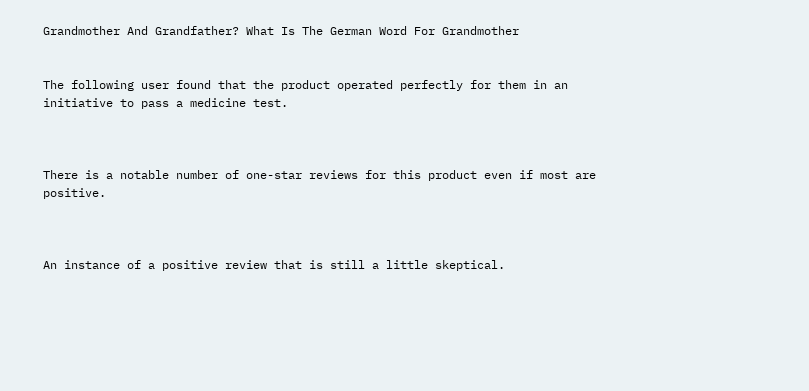Grandmother And Grandfather? What Is The German Word For Grandmother


The following user found that the product operated perfectly for them in an initiative to pass a medicine test.



There is a notable number of one-star reviews for this product even if most are positive.



An instance of a positive review that is still a little skeptical.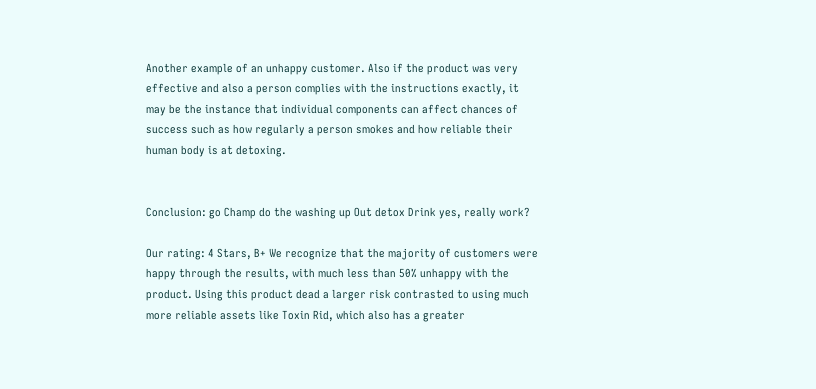Another example of an unhappy customer. Also if the product was very effective and also a person complies with the instructions exactly, it may be the instance that individual components can affect chances of success such as how regularly a person smokes and how reliable their human body is at detoxing.


Conclusion: go Champ do the washing up Out detox Drink yes, really work?

Our rating: 4 Stars, B+ We recognize that the majority of customers were happy through the results, with much less than 50% unhappy with the product. Using this product dead a larger risk contrasted to using much more reliable assets like Toxin Rid, which also has a greater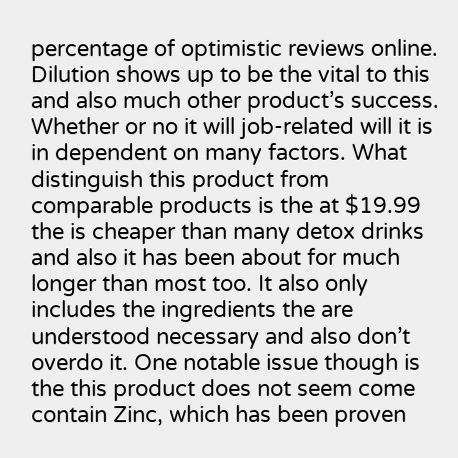percentage of optimistic reviews online. Dilution shows up to be the vital to this and also much other product’s success. Whether or no it will job-related will it is in dependent on many factors. What distinguish this product from comparable products is the at $19.99 the is cheaper than many detox drinks and also it has been about for much longer than most too. It also only includes the ingredients the are understood necessary and also don’t overdo it. One notable issue though is the this product does not seem come contain Zinc, which has been proven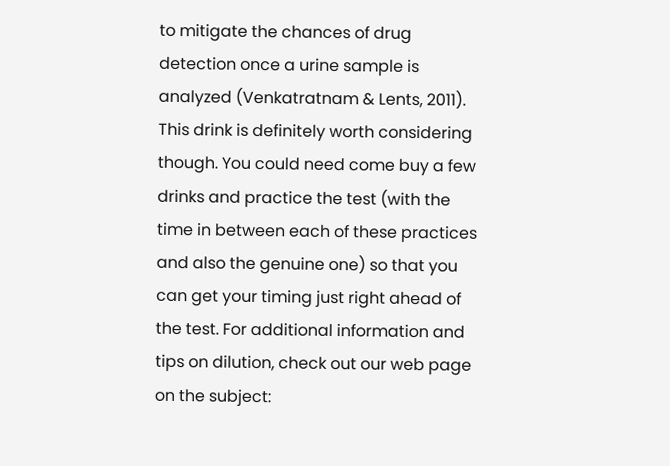to mitigate the chances of drug detection once a urine sample is analyzed (Venkatratnam & Lents, 2011). This drink is definitely worth considering though. You could need come buy a few drinks and practice the test (with the time in between each of these practices and also the genuine one) so that you can get your timing just right ahead of the test. For additional information and tips on dilution, check out our web page on the subject: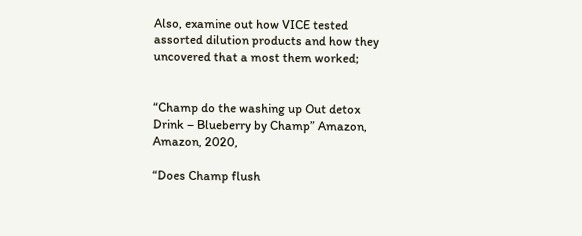Also, examine out how VICE tested assorted dilution products and how they uncovered that a most them worked;


“Champ do the washing up Out detox Drink – Blueberry by Champ” Amazon, Amazon, 2020,

“Does Champ flush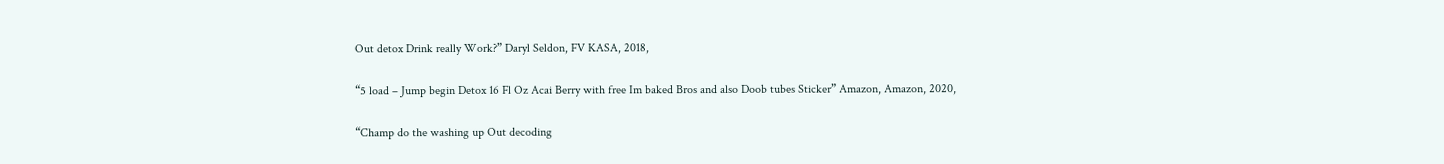Out detox Drink really Work?” Daryl Seldon, FV KASA, 2018,

“5 load – Jump begin Detox 16 Fl Oz Acai Berry with free Im baked Bros and also Doob tubes Sticker” Amazon, Amazon, 2020,

“Champ do the washing up Out decoding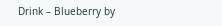Drink – Blueberry by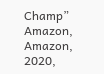Champ” Amazon, Amazon, 2020,